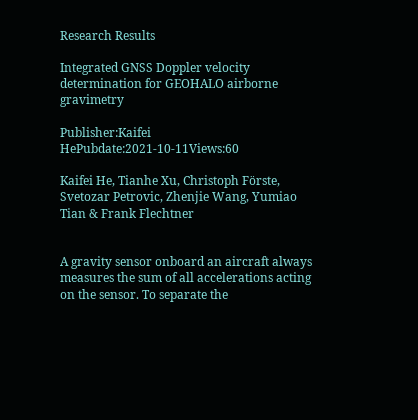Research Results

Integrated GNSS Doppler velocity determination for GEOHALO airborne gravimetry

Publisher:Kaifei HePubdate:2021-10-11Views:60

Kaifei He, Tianhe Xu, Christoph Förste, Svetozar Petrovic, Zhenjie Wang, Yumiao Tian & Frank Flechtner


A gravity sensor onboard an aircraft always measures the sum of all accelerations acting on the sensor. To separate the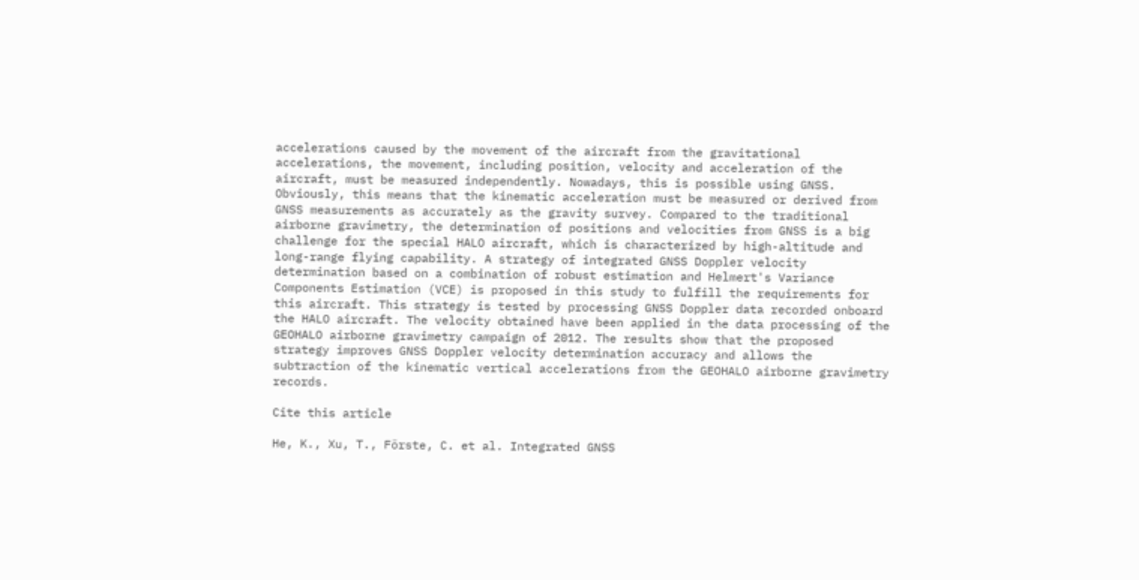accelerations caused by the movement of the aircraft from the gravitational accelerations, the movement, including position, velocity and acceleration of the aircraft, must be measured independently. Nowadays, this is possible using GNSS. Obviously, this means that the kinematic acceleration must be measured or derived from GNSS measurements as accurately as the gravity survey. Compared to the traditional airborne gravimetry, the determination of positions and velocities from GNSS is a big challenge for the special HALO aircraft, which is characterized by high-altitude and long-range flying capability. A strategy of integrated GNSS Doppler velocity determination based on a combination of robust estimation and Helmert's Variance Components Estimation (VCE) is proposed in this study to fulfill the requirements for this aircraft. This strategy is tested by processing GNSS Doppler data recorded onboard the HALO aircraft. The velocity obtained have been applied in the data processing of the GEOHALO airborne gravimetry campaign of 2012. The results show that the proposed strategy improves GNSS Doppler velocity determination accuracy and allows the subtraction of the kinematic vertical accelerations from the GEOHALO airborne gravimetry records.

Cite this article

He, K., Xu, T., Förste, C. et al. Integrated GNSS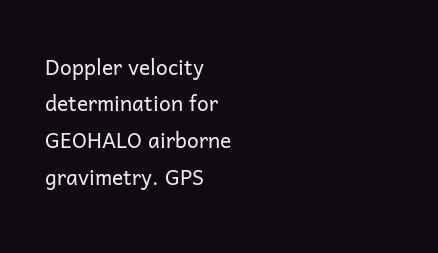Doppler velocity determination for GEOHALO airborne gravimetry. GPS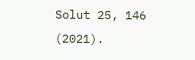Solut 25, 146 (2021).